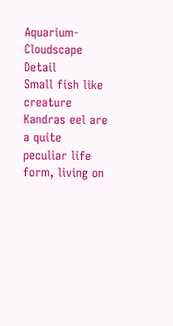Aquarium-Cloudscape Detail
Small fish like creature Kandras eel are a quite peculiar life form, living on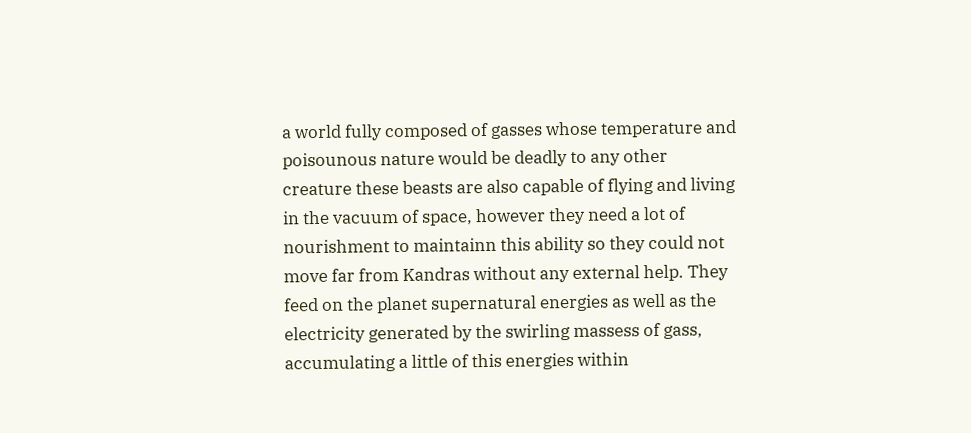a world fully composed of gasses whose temperature and poisounous nature would be deadly to any other creature these beasts are also capable of flying and living in the vacuum of space, however they need a lot of nourishment to maintainn this ability so they could not move far from Kandras without any external help. They feed on the planet supernatural energies as well as the electricity generated by the swirling massess of gass, accumulating a little of this energies within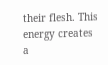their flesh. This energy creates a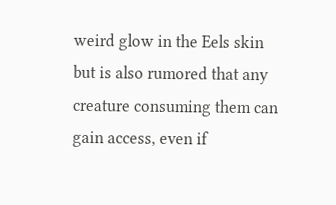weird glow in the Eels skin but is also rumored that any creature consuming them can gain access, even if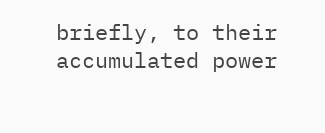briefly, to their accumulated power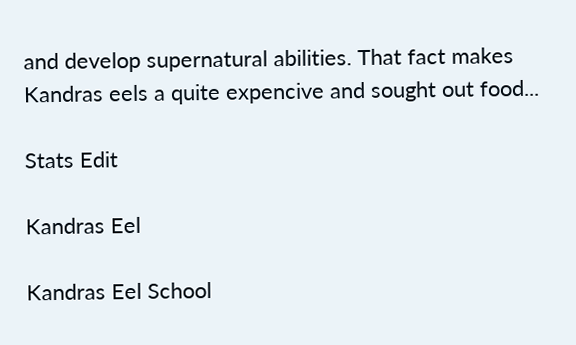and develop supernatural abilities. That fact makes Kandras eels a quite expencive and sought out food...

Stats Edit

Kandras Eel

Kandras Eel School